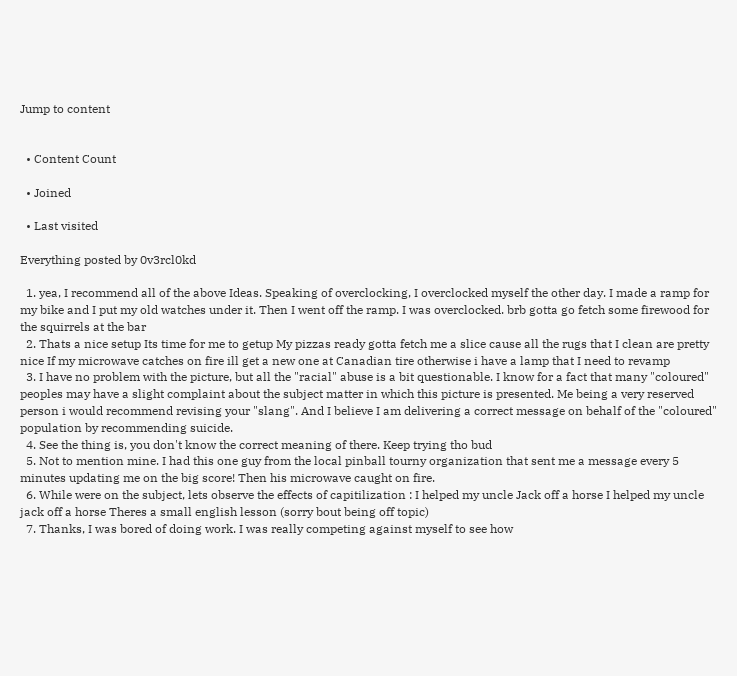Jump to content


  • Content Count

  • Joined

  • Last visited

Everything posted by 0v3rcl0kd

  1. yea, I recommend all of the above Ideas. Speaking of overclocking, I overclocked myself the other day. I made a ramp for my bike and I put my old watches under it. Then I went off the ramp. I was overclocked. brb gotta go fetch some firewood for the squirrels at the bar
  2. Thats a nice setup Its time for me to getup My pizzas ready gotta fetch me a slice cause all the rugs that I clean are pretty nice If my microwave catches on fire ill get a new one at Canadian tire otherwise i have a lamp that I need to revamp
  3. I have no problem with the picture, but all the "racial" abuse is a bit questionable. I know for a fact that many "coloured" peoples may have a slight complaint about the subject matter in which this picture is presented. Me being a very reserved person i would recommend revising your "slang". And I believe I am delivering a correct message on behalf of the "coloured" population by recommending suicide.
  4. See the thing is, you don't know the correct meaning of there. Keep trying tho bud
  5. Not to mention mine. I had this one guy from the local pinball tourny organization that sent me a message every 5 minutes updating me on the big score! Then his microwave caught on fire.
  6. While were on the subject, lets observe the effects of capitilization : I helped my uncle Jack off a horse I helped my uncle jack off a horse Theres a small english lesson (sorry bout being off topic)
  7. Thanks, I was bored of doing work. I was really competing against myself to see how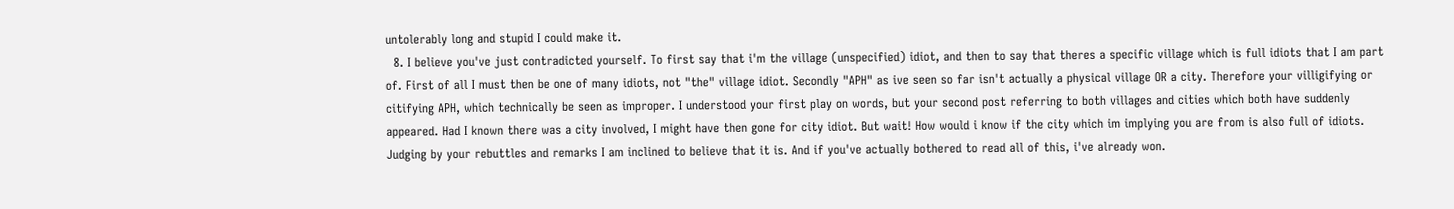untolerably long and stupid I could make it.
  8. I believe you've just contradicted yourself. To first say that i'm the village (unspecified) idiot, and then to say that theres a specific village which is full idiots that I am part of. First of all I must then be one of many idiots, not "the" village idiot. Secondly "APH" as ive seen so far isn't actually a physical village OR a city. Therefore your villigifying or citifying APH, which technically be seen as improper. I understood your first play on words, but your second post referring to both villages and cities which both have suddenly appeared. Had I known there was a city involved, I might have then gone for city idiot. But wait! How would i know if the city which im implying you are from is also full of idiots. Judging by your rebuttles and remarks I am inclined to believe that it is. And if you've actually bothered to read all of this, i've already won.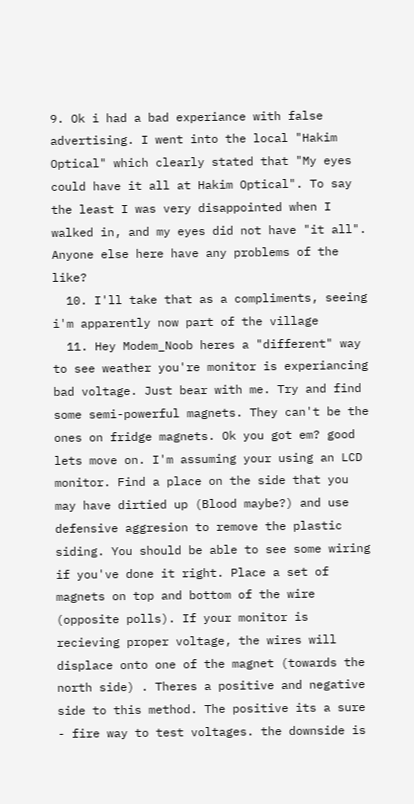9. Ok i had a bad experiance with false advertising. I went into the local "Hakim Optical" which clearly stated that "My eyes could have it all at Hakim Optical". To say the least I was very disappointed when I walked in, and my eyes did not have "it all". Anyone else here have any problems of the like?
  10. I'll take that as a compliments, seeing i'm apparently now part of the village
  11. Hey Modem_Noob heres a "different" way to see weather you're monitor is experiancing bad voltage. Just bear with me. Try and find some semi-powerful magnets. They can't be the ones on fridge magnets. Ok you got em? good lets move on. I'm assuming your using an LCD monitor. Find a place on the side that you may have dirtied up (Blood maybe?) and use defensive aggresion to remove the plastic siding. You should be able to see some wiring if you've done it right. Place a set of magnets on top and bottom of the wire (opposite polls). If your monitor is recieving proper voltage, the wires will displace onto one of the magnet (towards the north side) . Theres a positive and negative side to this method. The positive its a sure - fire way to test voltages. the downside is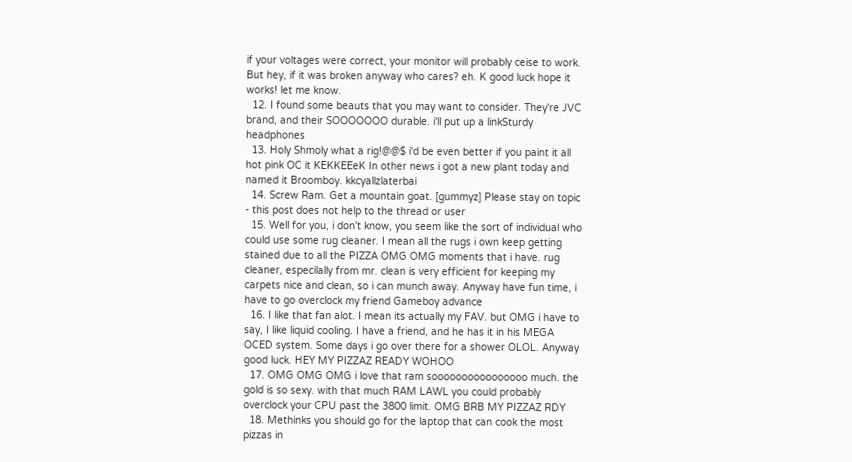if your voltages were correct, your monitor will probably ceise to work. But hey, if it was broken anyway who cares? eh. K good luck hope it works! let me know.
  12. I found some beauts that you may want to consider. They're JVC brand, and their SOOOOOOO durable. i'll put up a linkSturdy headphones
  13. Holy Shmoly what a rig!@@$ i'd be even better if you paint it all hot pink OC it KEKKEEeK In other news i got a new plant today and named it Broomboy. kkcyallzlaterbai
  14. Screw Ram. Get a mountain goat. [gummyz] Please stay on topic - this post does not help to the thread or user
  15. Well for you, i don't know, you seem like the sort of individual who could use some rug cleaner. I mean all the rugs i own keep getting stained due to all the PIZZA OMG OMG moments that i have. rug cleaner, especilally from mr. clean is very efficient for keeping my carpets nice and clean, so i can munch away. Anyway have fun time, i have to go overclock my friend Gameboy advance
  16. I like that fan alot. I mean its actually my FAV. but OMG i have to say, I like liquid cooling. I have a friend, and he has it in his MEGA OCED system. Some days i go over there for a shower OLOL. Anyway good luck. HEY MY PIZZAZ READY WOHOO
  17. OMG OMG OMG i love that ram soooooooooooooooo much. the gold is so sexy. with that much RAM LAWL you could probably overclock your CPU past the 3800 limit. OMG BRB MY PIZZAZ RDY
  18. Methinks you should go for the laptop that can cook the most pizzas in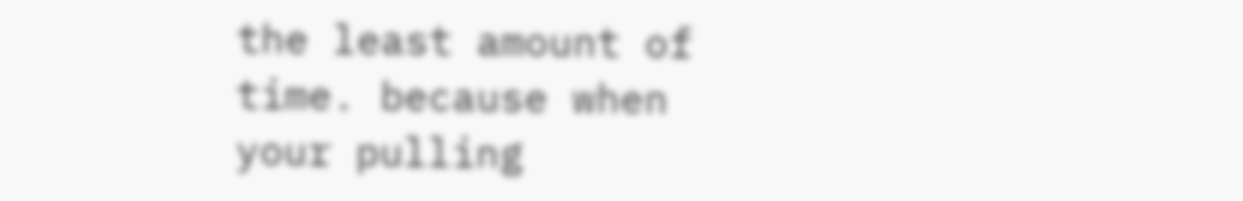the least amount of time. because when your pulling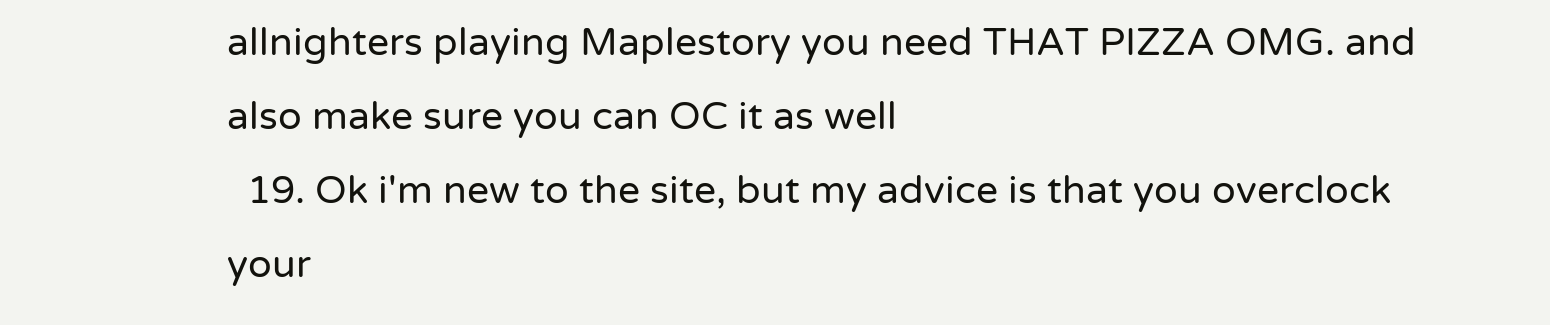allnighters playing Maplestory you need THAT PIZZA OMG. and also make sure you can OC it as well
  19. Ok i'm new to the site, but my advice is that you overclock your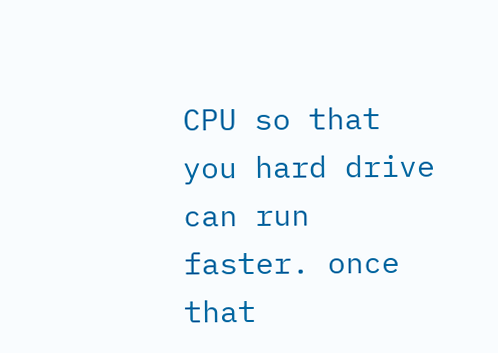CPU so that you hard drive can run faster. once that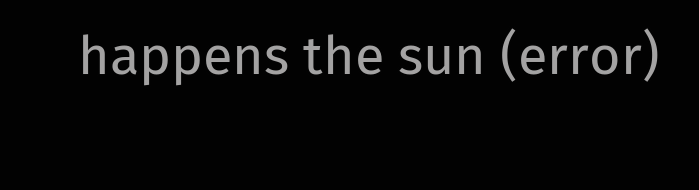happens the sun (error)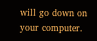will go down on your computer.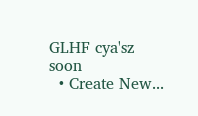GLHF cya'sz soon
  • Create New...